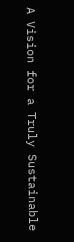A Vision for a Truly Sustainable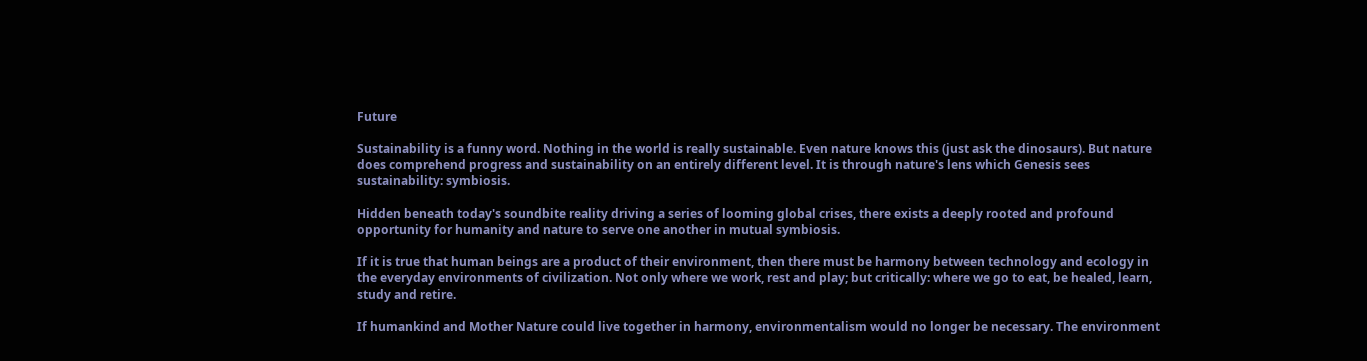Future

Sustainability is a funny word. Nothing in the world is really sustainable. Even nature knows this (just ask the dinosaurs). But nature does comprehend progress and sustainability on an entirely different level. It is through nature's lens which Genesis sees sustainability: symbiosis.

Hidden beneath today's soundbite reality driving a series of looming global crises, there exists a deeply rooted and profound opportunity for humanity and nature to serve one another in mutual symbiosis.

If it is true that human beings are a product of their environment, then there must be harmony between technology and ecology in the everyday environments of civilization. Not only where we work, rest and play; but critically: where we go to eat, be healed, learn, study and retire.

If humankind and Mother Nature could live together in harmony, environmentalism would no longer be necessary. The environment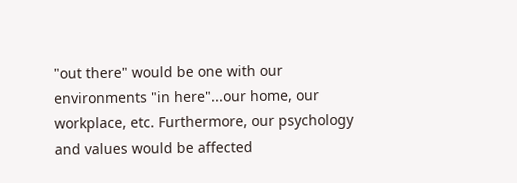"out there" would be one with our environments "in here"...our home, our workplace, etc. Furthermore, our psychology and values would be affected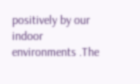positively by our indoor environments .The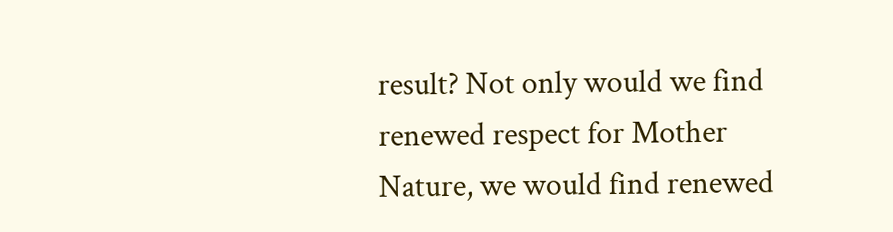result? Not only would we find renewed respect for Mother Nature, we would find renewed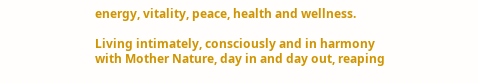energy, vitality, peace, health and wellness.

Living intimately, consciously and in harmony with Mother Nature, day in and day out, reaping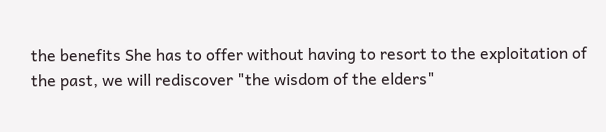the benefits She has to offer without having to resort to the exploitation of the past, we will rediscover "the wisdom of the elders"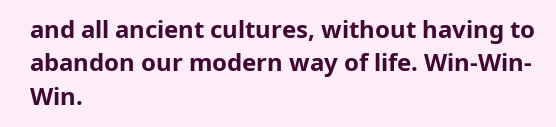and all ancient cultures, without having to abandon our modern way of life. Win-Win-Win.